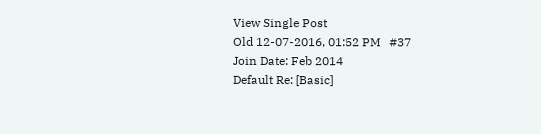View Single Post
Old 12-07-2016, 01:52 PM   #37
Join Date: Feb 2014
Default Re: [Basic]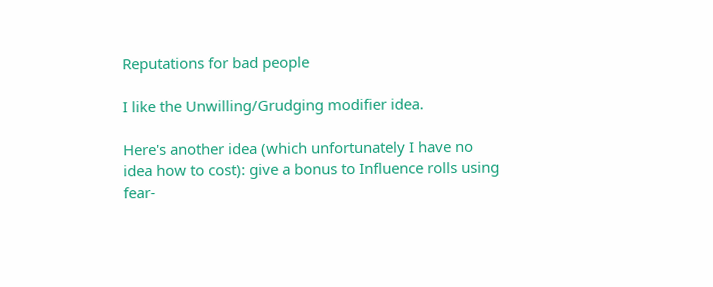Reputations for bad people

I like the Unwilling/Grudging modifier idea.

Here's another idea (which unfortunately I have no idea how to cost): give a bonus to Influence rolls using fear-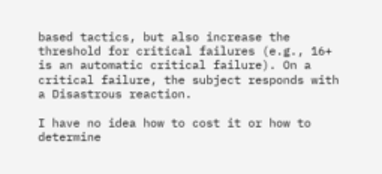based tactics, but also increase the threshold for critical failures (e.g., 16+ is an automatic critical failure). On a critical failure, the subject responds with a Disastrous reaction.

I have no idea how to cost it or how to determine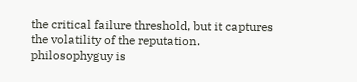the critical failure threshold, but it captures the volatility of the reputation.
philosophyguy is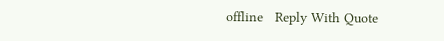offline   Reply With Quote